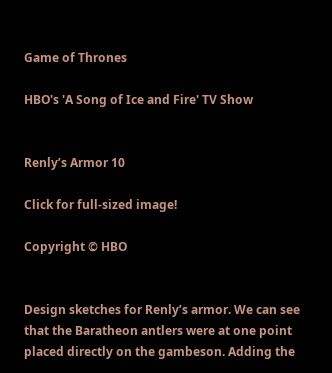Game of Thrones

HBO's 'A Song of Ice and Fire' TV Show


Renly’s Armor 10

Click for full-sized image!

Copyright © HBO


Design sketches for Renly’s armor. We can see that the Baratheon antlers were at one point placed directly on the gambeson. Adding the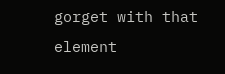gorget with that element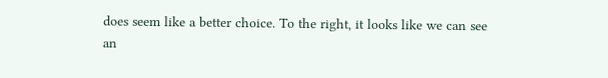does seem like a better choice. To the right, it looks like we can see an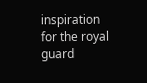inspiration for the royal guard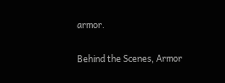armor.

Behind the Scenes, Armor